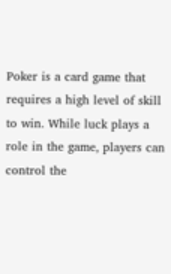Poker is a card game that requires a high level of skill to win. While luck plays a role in the game, players can control the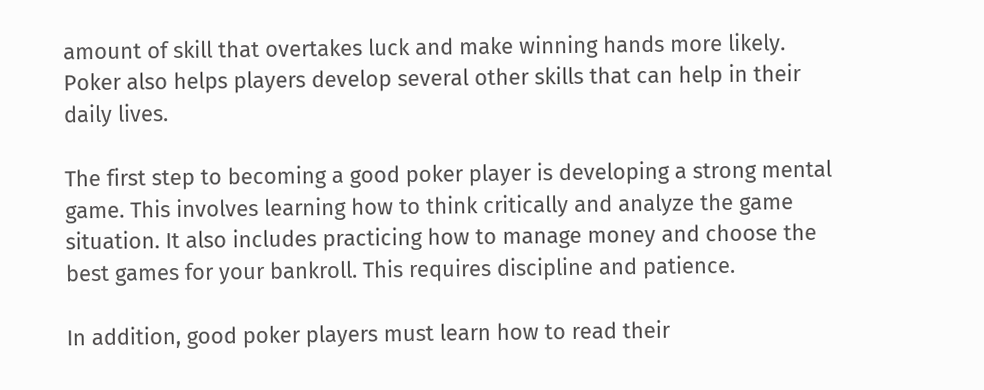amount of skill that overtakes luck and make winning hands more likely. Poker also helps players develop several other skills that can help in their daily lives.

The first step to becoming a good poker player is developing a strong mental game. This involves learning how to think critically and analyze the game situation. It also includes practicing how to manage money and choose the best games for your bankroll. This requires discipline and patience.

In addition, good poker players must learn how to read their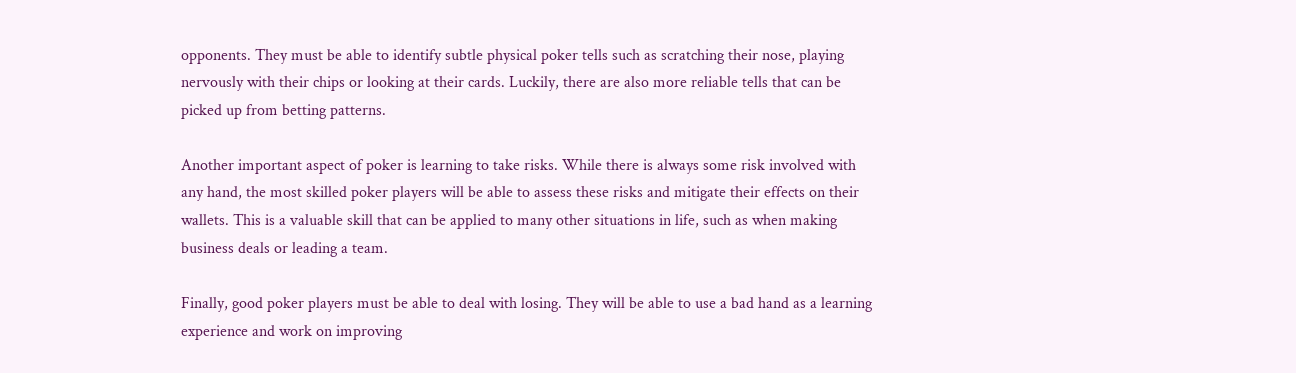opponents. They must be able to identify subtle physical poker tells such as scratching their nose, playing nervously with their chips or looking at their cards. Luckily, there are also more reliable tells that can be picked up from betting patterns.

Another important aspect of poker is learning to take risks. While there is always some risk involved with any hand, the most skilled poker players will be able to assess these risks and mitigate their effects on their wallets. This is a valuable skill that can be applied to many other situations in life, such as when making business deals or leading a team.

Finally, good poker players must be able to deal with losing. They will be able to use a bad hand as a learning experience and work on improving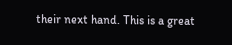their next hand. This is a great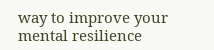way to improve your mental resilience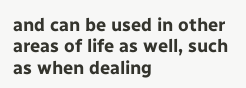and can be used in other areas of life as well, such as when dealing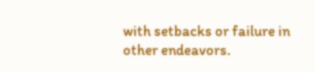with setbacks or failure in other endeavors.